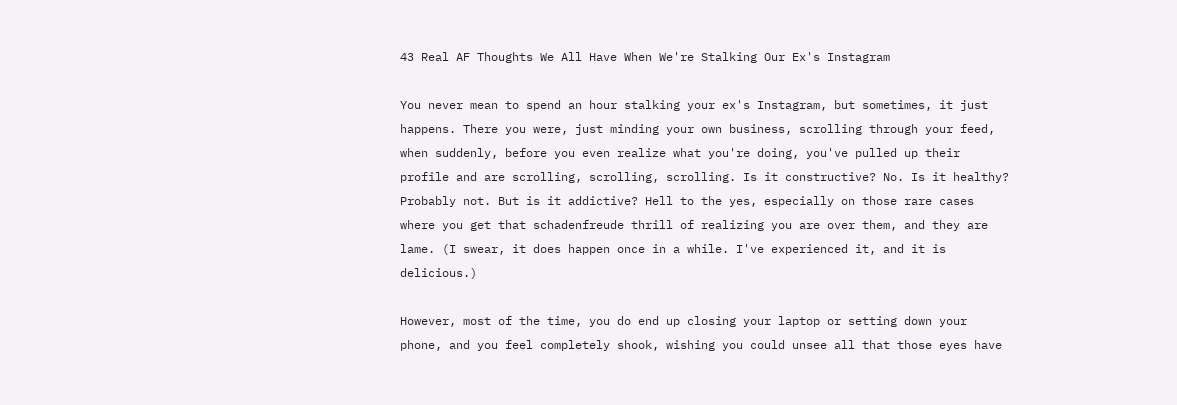43 Real AF Thoughts We All Have When We're Stalking Our Ex's Instagram

You never mean to spend an hour stalking your ex's Instagram, but sometimes, it just happens. There you were, just minding your own business, scrolling through your feed, when suddenly, before you even realize what you're doing, you've pulled up their profile and are scrolling, scrolling, scrolling. Is it constructive? No. Is it healthy? Probably not. But is it addictive? Hell to the yes, especially on those rare cases where you get that schadenfreude thrill of realizing you are over them, and they are lame. (I swear, it does happen once in a while. I've experienced it, and it is delicious.)

However, most of the time, you do end up closing your laptop or setting down your phone, and you feel completely shook, wishing you could unsee all that those eyes have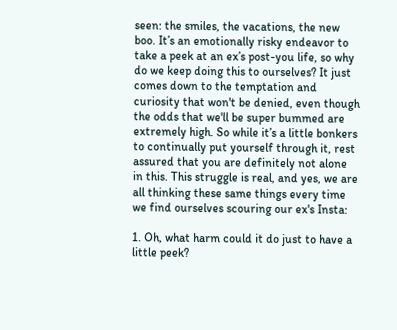seen: the smiles, the vacations, the new boo. It’s an emotionally risky endeavor to take a peek at an ex’s post-you life, so why do we keep doing this to ourselves? It just comes down to the temptation and curiosity that won't be denied, even though the odds that we'll be super bummed are extremely high. So while it’s a little bonkers to continually put yourself through it, rest assured that you are definitely not alone in this. This struggle is real, and yes, we are all thinking these same things every time we find ourselves scouring our ex's Insta:

1. Oh, what harm could it do just to have a little peek?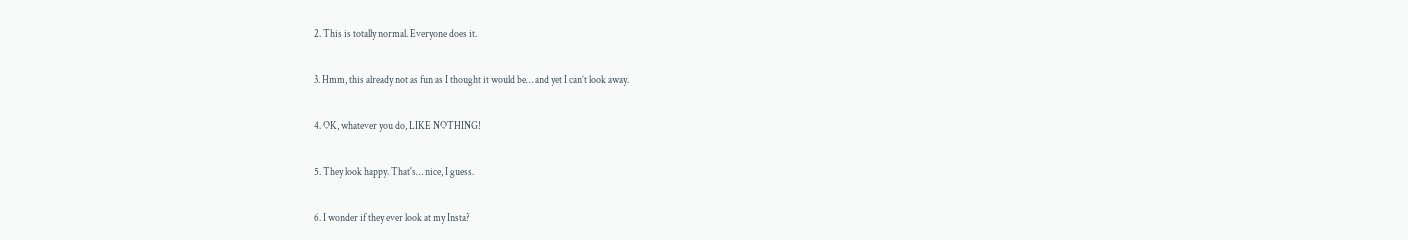2. This is totally normal. Everyone does it.

3. Hmm, this already not as fun as I thought it would be… and yet I can’t look away.

4. OK, whatever you do, LIKE NOTHING!

5. They look happy. That's… nice, I guess.

6. I wonder if they ever look at my Insta?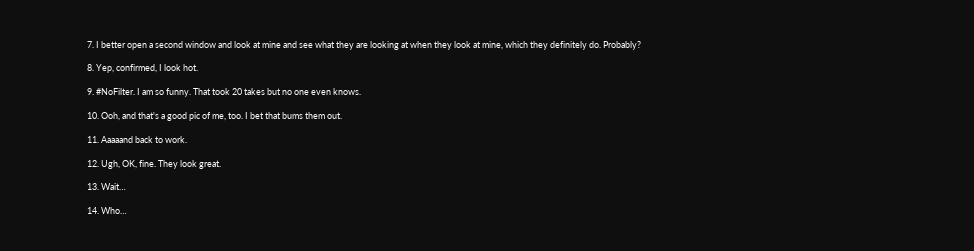7. I better open a second window and look at mine and see what they are looking at when they look at mine, which they definitely do. Probably?

8. Yep, confirmed, I look hot.

9. #NoFilter. I am so funny. That took 20 takes but no one even knows.

10. Ooh, and that's a good pic of me, too. I bet that bums them out.

11. Aaaaand back to work.

12. Ugh, OK, fine. They look great.

13. Wait…

14. Who…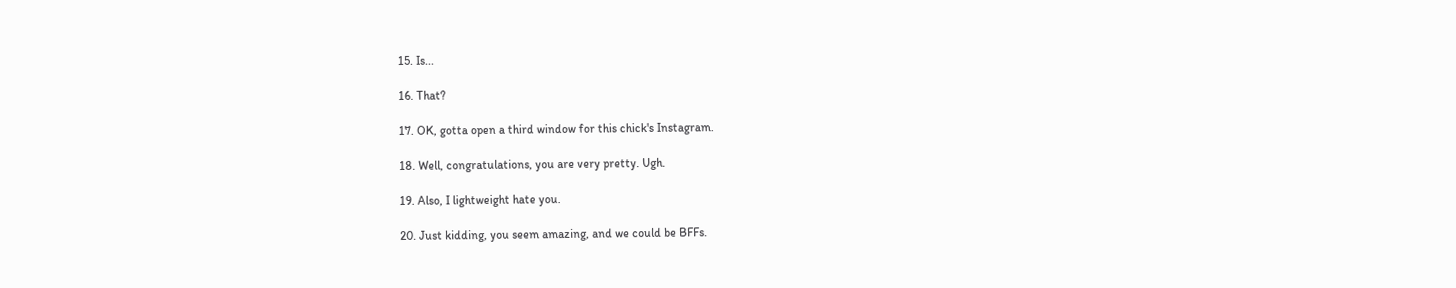15. Is...

16. That?

17. OK, gotta open a third window for this chick's Instagram.

18. Well, congratulations, you are very pretty. Ugh.

19. Also, I lightweight hate you.

20. Just kidding, you seem amazing, and we could be BFFs.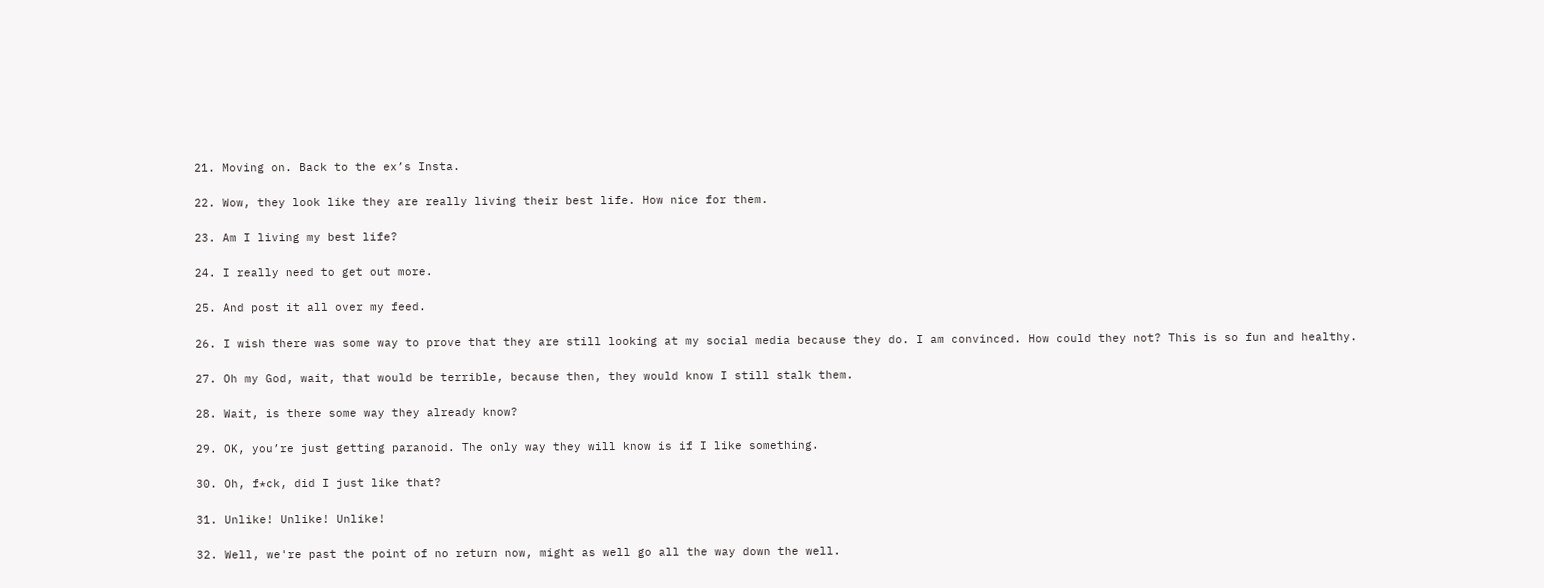21. Moving on. Back to the ex’s Insta.

22. Wow, they look like they are really living their best life. How nice for them.

23. Am I living my best life?

24. I really need to get out more.

25. And post it all over my feed.

26. I wish there was some way to prove that they are still looking at my social media because they do. I am convinced. How could they not? This is so fun and healthy.

27. Oh my God, wait, that would be terrible, because then, they would know I still stalk them.

28. Wait, is there some way they already know?

29. OK, you’re just getting paranoid. The only way they will know is if I like something.

30. Oh, f*ck, did I just like that?

31. Unlike! Unlike! Unlike!

32. Well, we're past the point of no return now, might as well go all the way down the well.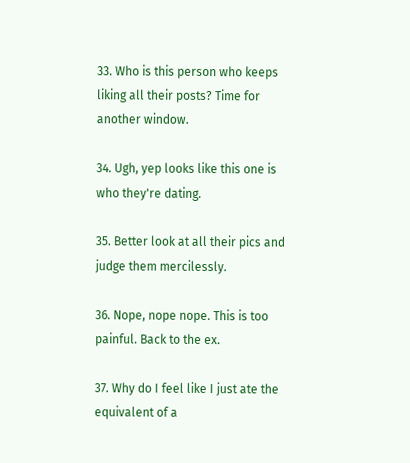33. Who is this person who keeps liking all their posts? Time for another window.

34. Ugh, yep looks like this one is who they're dating.

35. Better look at all their pics and judge them mercilessly.

36. Nope, nope nope. This is too painful. Back to the ex.

37. Why do I feel like I just ate the equivalent of a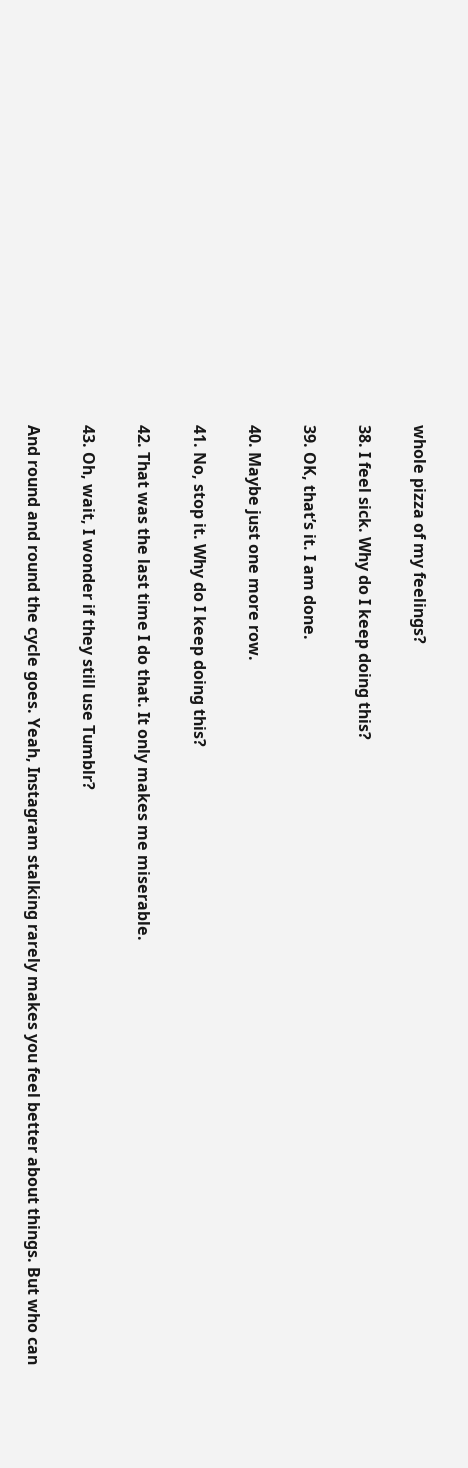whole pizza of my feelings?

38. I feel sick. Why do I keep doing this?

39. OK, that’s it. I am done.

40. Maybe just one more row.

41. No, stop it. Why do I keep doing this?

42. That was the last time I do that. It only makes me miserable.

43. Oh, wait, I wonder if they still use Tumblr?

And round and round the cycle goes. Yeah, Instagram stalking rarely makes you feel better about things. But who can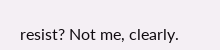resist? Not me, clearly.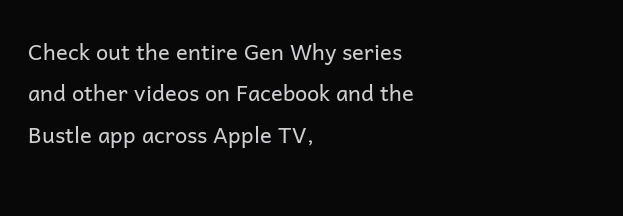Check out the entire Gen Why series and other videos on Facebook and the Bustle app across Apple TV,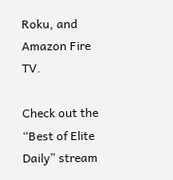Roku, and Amazon Fire TV.

Check out the “Best of Elite Daily” stream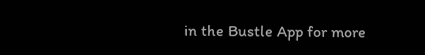in the Bustle App for more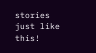stories just like this!